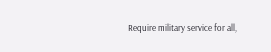Require military service for all,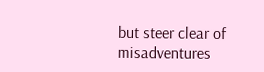but steer clear of misadventures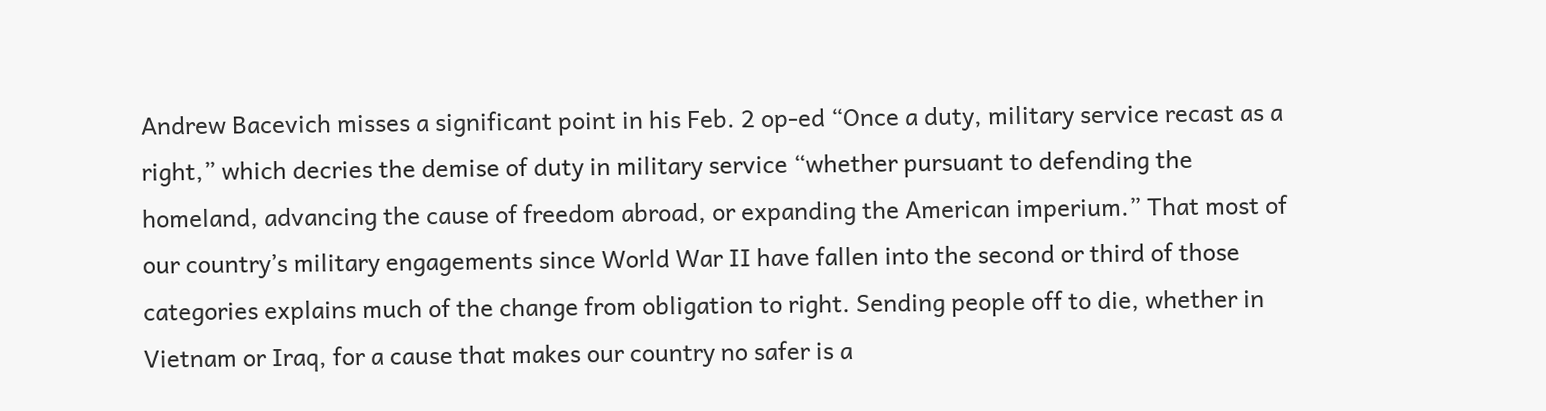Andrew Bacevich misses a significant point in his Feb. 2 op-ed “Once a duty, military service recast as a right,” which decries the demise of duty in military service “whether pursuant to defending the homeland, advancing the cause of freedom abroad, or expanding the American imperium.” That most of our country’s military engagements since World War II have fallen into the second or third of those categories explains much of the change from obligation to right. Sending people off to die, whether in Vietnam or Iraq, for a cause that makes our country no safer is a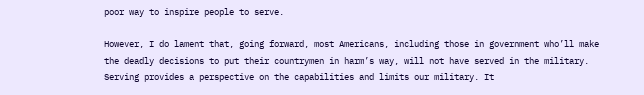poor way to inspire people to serve.

However, I do lament that, going forward, most Americans, including those in government who’ll make the deadly decisions to put their countrymen in harm’s way, will not have served in the military. Serving provides a perspective on the capabilities and limits our military. It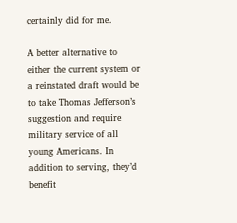certainly did for me.

A better alternative to either the current system or a reinstated draft would be to take Thomas Jefferson’s suggestion and require military service of all young Americans. In addition to serving, they’d benefit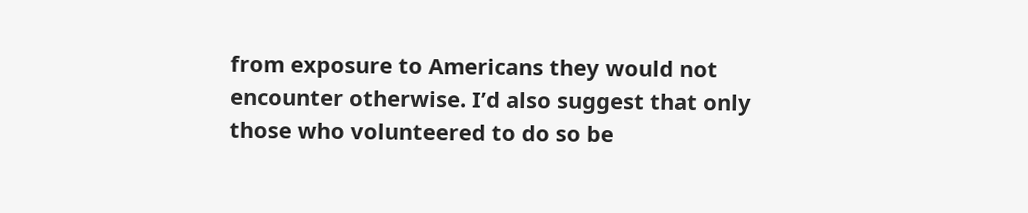from exposure to Americans they would not encounter otherwise. I’d also suggest that only those who volunteered to do so be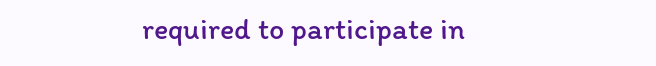required to participate in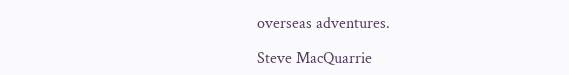overseas adventures.

Steve MacQuarrie